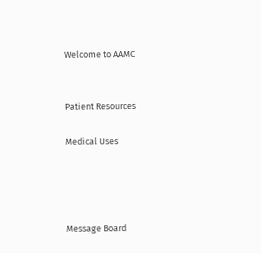Welcome to AAMC


Patient Resources

Medical Uses




Message Board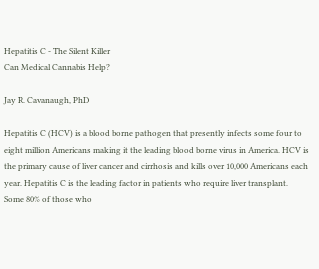Hepatitis C - The Silent Killer
Can Medical Cannabis Help?

Jay R. Cavanaugh, PhD

Hepatitis C (HCV) is a blood borne pathogen that presently infects some four to eight million Americans making it the leading blood borne virus in America. HCV is the primary cause of liver cancer and cirrhosis and kills over 10,000 Americans each year. Hepatitis C is the leading factor in patients who require liver transplant. Some 80% of those who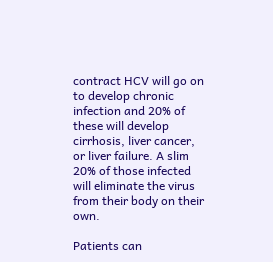contract HCV will go on to develop chronic infection and 20% of these will develop cirrhosis, liver cancer, or liver failure. A slim 20% of those infected will eliminate the virus from their body on their own.

Patients can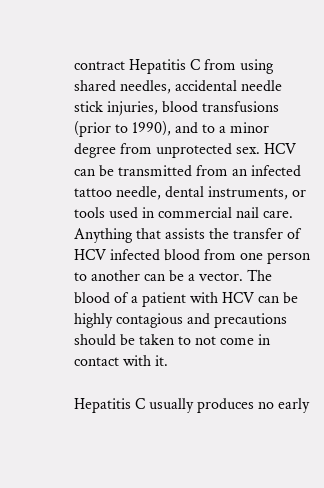contract Hepatitis C from using shared needles, accidental needle stick injuries, blood transfusions (prior to 1990), and to a minor degree from unprotected sex. HCV can be transmitted from an infected tattoo needle, dental instruments, or tools used in commercial nail care. Anything that assists the transfer of HCV infected blood from one person to another can be a vector. The blood of a patient with HCV can be highly contagious and precautions should be taken to not come in contact with it.

Hepatitis C usually produces no early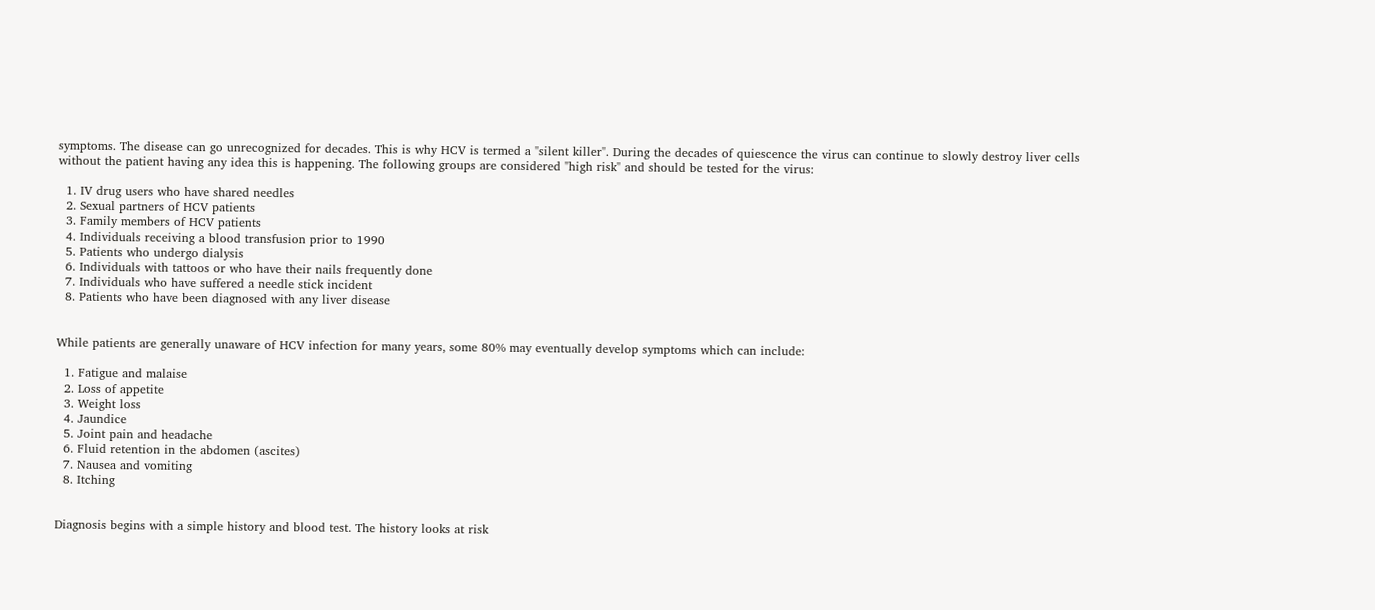symptoms. The disease can go unrecognized for decades. This is why HCV is termed a "silent killer". During the decades of quiescence the virus can continue to slowly destroy liver cells without the patient having any idea this is happening. The following groups are considered "high risk" and should be tested for the virus:

  1. IV drug users who have shared needles
  2. Sexual partners of HCV patients
  3. Family members of HCV patients
  4. Individuals receiving a blood transfusion prior to 1990
  5. Patients who undergo dialysis
  6. Individuals with tattoos or who have their nails frequently done
  7. Individuals who have suffered a needle stick incident
  8. Patients who have been diagnosed with any liver disease


While patients are generally unaware of HCV infection for many years, some 80% may eventually develop symptoms which can include:

  1. Fatigue and malaise
  2. Loss of appetite
  3. Weight loss
  4. Jaundice
  5. Joint pain and headache
  6. Fluid retention in the abdomen (ascites)
  7. Nausea and vomiting
  8. Itching


Diagnosis begins with a simple history and blood test. The history looks at risk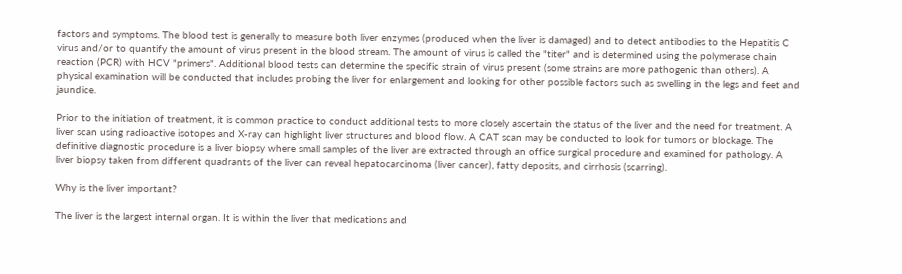factors and symptoms. The blood test is generally to measure both liver enzymes (produced when the liver is damaged) and to detect antibodies to the Hepatitis C virus and/or to quantify the amount of virus present in the blood stream. The amount of virus is called the "titer" and is determined using the polymerase chain reaction (PCR) with HCV "primers". Additional blood tests can determine the specific strain of virus present (some strains are more pathogenic than others). A physical examination will be conducted that includes probing the liver for enlargement and looking for other possible factors such as swelling in the legs and feet and jaundice.

Prior to the initiation of treatment, it is common practice to conduct additional tests to more closely ascertain the status of the liver and the need for treatment. A liver scan using radioactive isotopes and X-ray can highlight liver structures and blood flow. A CAT scan may be conducted to look for tumors or blockage. The definitive diagnostic procedure is a liver biopsy where small samples of the liver are extracted through an office surgical procedure and examined for pathology. A liver biopsy taken from different quadrants of the liver can reveal hepatocarcinoma (liver cancer), fatty deposits, and cirrhosis (scarring).

Why is the liver important?

The liver is the largest internal organ. It is within the liver that medications and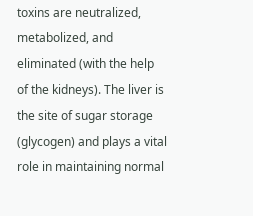toxins are neutralized, metabolized, and eliminated (with the help of the kidneys). The liver is the site of sugar storage (glycogen) and plays a vital role in maintaining normal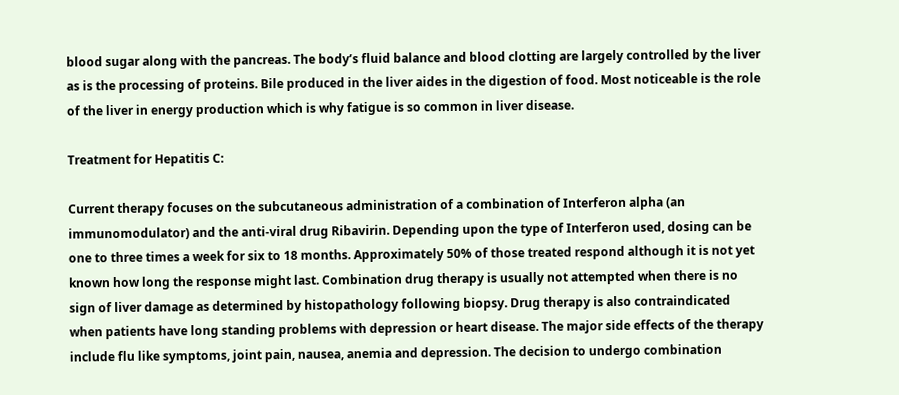blood sugar along with the pancreas. The body’s fluid balance and blood clotting are largely controlled by the liver as is the processing of proteins. Bile produced in the liver aides in the digestion of food. Most noticeable is the role of the liver in energy production which is why fatigue is so common in liver disease.

Treatment for Hepatitis C:

Current therapy focuses on the subcutaneous administration of a combination of Interferon alpha (an immunomodulator) and the anti-viral drug Ribavirin. Depending upon the type of Interferon used, dosing can be one to three times a week for six to 18 months. Approximately 50% of those treated respond although it is not yet known how long the response might last. Combination drug therapy is usually not attempted when there is no sign of liver damage as determined by histopathology following biopsy. Drug therapy is also contraindicated when patients have long standing problems with depression or heart disease. The major side effects of the therapy include flu like symptoms, joint pain, nausea, anemia and depression. The decision to undergo combination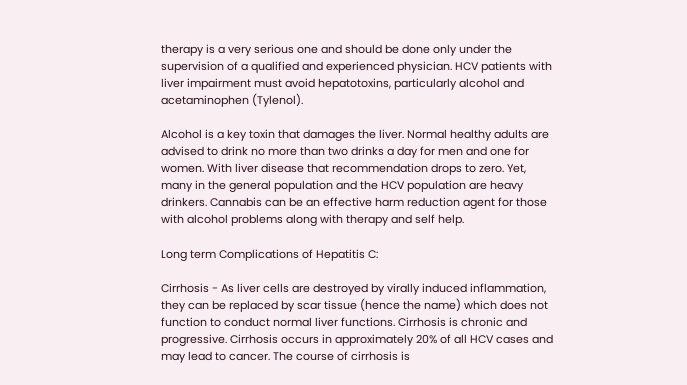therapy is a very serious one and should be done only under the supervision of a qualified and experienced physician. HCV patients with liver impairment must avoid hepatotoxins, particularly alcohol and acetaminophen (Tylenol).

Alcohol is a key toxin that damages the liver. Normal healthy adults are advised to drink no more than two drinks a day for men and one for women. With liver disease that recommendation drops to zero. Yet, many in the general population and the HCV population are heavy drinkers. Cannabis can be an effective harm reduction agent for those with alcohol problems along with therapy and self help.

Long term Complications of Hepatitis C:

Cirrhosis - As liver cells are destroyed by virally induced inflammation, they can be replaced by scar tissue (hence the name) which does not function to conduct normal liver functions. Cirrhosis is chronic and progressive. Cirrhosis occurs in approximately 20% of all HCV cases and may lead to cancer. The course of cirrhosis is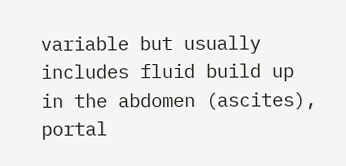variable but usually includes fluid build up in the abdomen (ascites), portal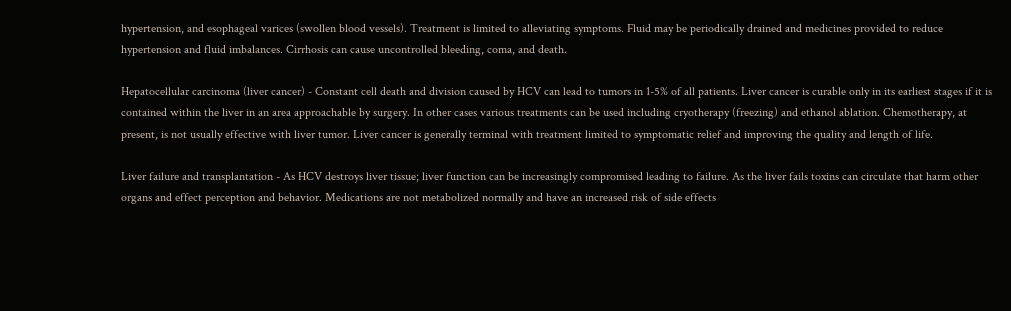hypertension, and esophageal varices (swollen blood vessels). Treatment is limited to alleviating symptoms. Fluid may be periodically drained and medicines provided to reduce hypertension and fluid imbalances. Cirrhosis can cause uncontrolled bleeding, coma, and death.

Hepatocellular carcinoma (liver cancer) - Constant cell death and division caused by HCV can lead to tumors in 1-5% of all patients. Liver cancer is curable only in its earliest stages if it is contained within the liver in an area approachable by surgery. In other cases various treatments can be used including cryotherapy (freezing) and ethanol ablation. Chemotherapy, at present, is not usually effective with liver tumor. Liver cancer is generally terminal with treatment limited to symptomatic relief and improving the quality and length of life.

Liver failure and transplantation - As HCV destroys liver tissue; liver function can be increasingly compromised leading to failure. As the liver fails toxins can circulate that harm other organs and effect perception and behavior. Medications are not metabolized normally and have an increased risk of side effects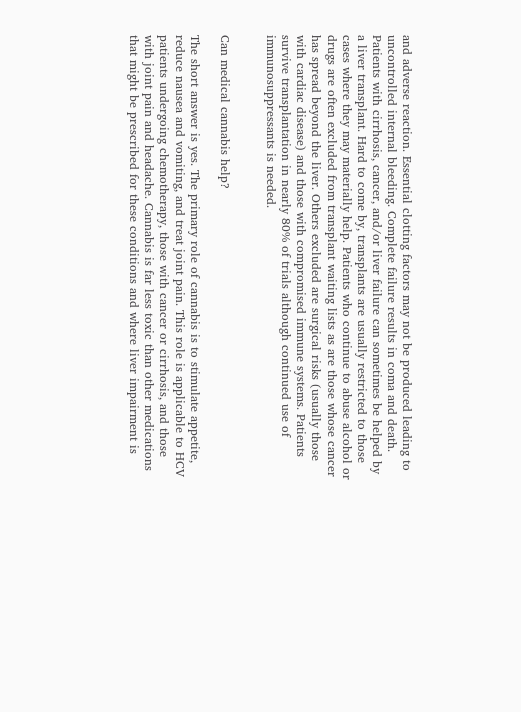and adverse reaction. Essential clotting factors may not be produced leading to uncontrolled internal bleeding. Complete failure results in coma and death. Patients with cirrhosis, cancer, and/or liver failure can sometimes be helped by a liver transplant. Hard to come by, transplants are usually restricted to those cases where they may materially help. Patients who continue to abuse alcohol or drugs are often excluded from transplant waiting lists as are those whose cancer has spread beyond the liver. Others excluded are surgical risks (usually those with cardiac disease) and those with compromised immune systems. Patients survive transplantation in nearly 80% of trials although continued use of immunosuppressants is needed.


Can medical cannabis help?

The short answer is yes. The primary role of cannabis is to stimulate appetite, reduce nausea and vomiting, and treat joint pain. This role is applicable to HCV patients undergoing chemotherapy, those with cancer or cirrhosis, and those with joint pain and headache. Cannabis is far less toxic than other medications that might be prescribed for these conditions and where liver impairment is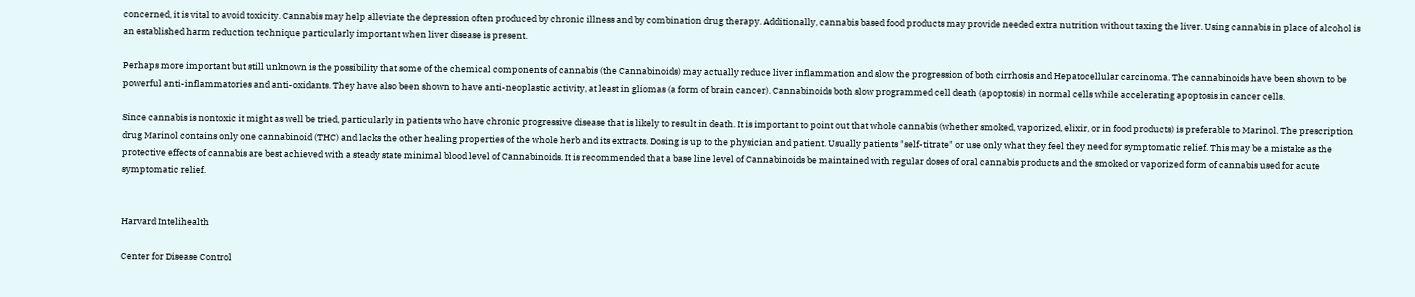concerned, it is vital to avoid toxicity. Cannabis may help alleviate the depression often produced by chronic illness and by combination drug therapy. Additionally, cannabis based food products may provide needed extra nutrition without taxing the liver. Using cannabis in place of alcohol is an established harm reduction technique particularly important when liver disease is present.

Perhaps more important but still unknown is the possibility that some of the chemical components of cannabis (the Cannabinoids) may actually reduce liver inflammation and slow the progression of both cirrhosis and Hepatocellular carcinoma. The cannabinoids have been shown to be powerful anti-inflammatories and anti-oxidants. They have also been shown to have anti-neoplastic activity, at least in gliomas (a form of brain cancer). Cannabinoids both slow programmed cell death (apoptosis) in normal cells while accelerating apoptosis in cancer cells.

Since cannabis is nontoxic it might as well be tried, particularly in patients who have chronic progressive disease that is likely to result in death. It is important to point out that whole cannabis (whether smoked, vaporized, elixir, or in food products) is preferable to Marinol. The prescription drug Marinol contains only one cannabinoid (THC) and lacks the other healing properties of the whole herb and its extracts. Dosing is up to the physician and patient. Usually patients "self-titrate" or use only what they feel they need for symptomatic relief. This may be a mistake as the protective effects of cannabis are best achieved with a steady state minimal blood level of Cannabinoids. It is recommended that a base line level of Cannabinoids be maintained with regular doses of oral cannabis products and the smoked or vaporized form of cannabis used for acute symptomatic relief.


Harvard Intelihealth

Center for Disease Control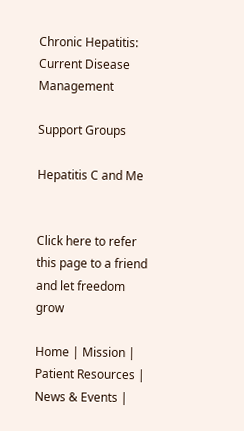Chronic Hepatitis: Current Disease Management

Support Groups

Hepatitis C and Me


Click here to refer this page to a friend and let freedom grow

Home | Mission | Patient Resources | News & Events |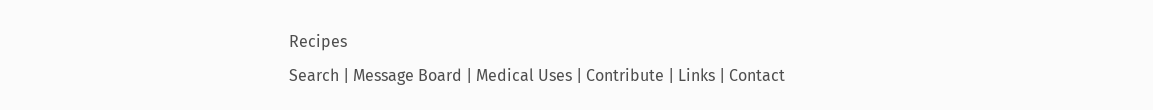Recipes
Search | Message Board | Medical Uses | Contribute | Links | Contact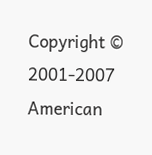Copyright © 2001-2007 American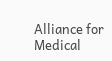Alliance for Medical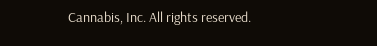Cannabis, Inc. All rights reserved.